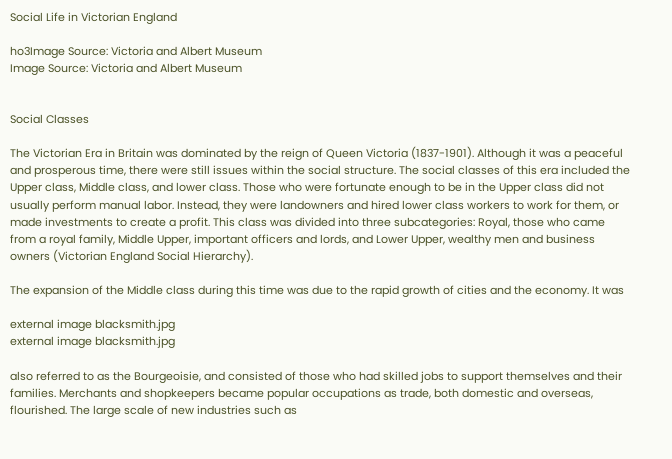Social Life in Victorian England

ho3Image Source: Victoria and Albert Museum
Image Source: Victoria and Albert Museum


Social Classes

The Victorian Era in Britain was dominated by the reign of Queen Victoria (1837-1901). Although it was a peaceful and prosperous time, there were still issues within the social structure. The social classes of this era included the Upper class, Middle class, and lower class. Those who were fortunate enough to be in the Upper class did not usually perform manual labor. Instead, they were landowners and hired lower class workers to work for them, or made investments to create a profit. This class was divided into three subcategories: Royal, those who came from a royal family, Middle Upper, important officers and lords, and Lower Upper, wealthy men and business owners (Victorian England Social Hierarchy).

The expansion of the Middle class during this time was due to the rapid growth of cities and the economy. It was

external image blacksmith.jpg
external image blacksmith.jpg

also referred to as the Bourgeoisie, and consisted of those who had skilled jobs to support themselves and their families. Merchants and shopkeepers became popular occupations as trade, both domestic and overseas, flourished. The large scale of new industries such as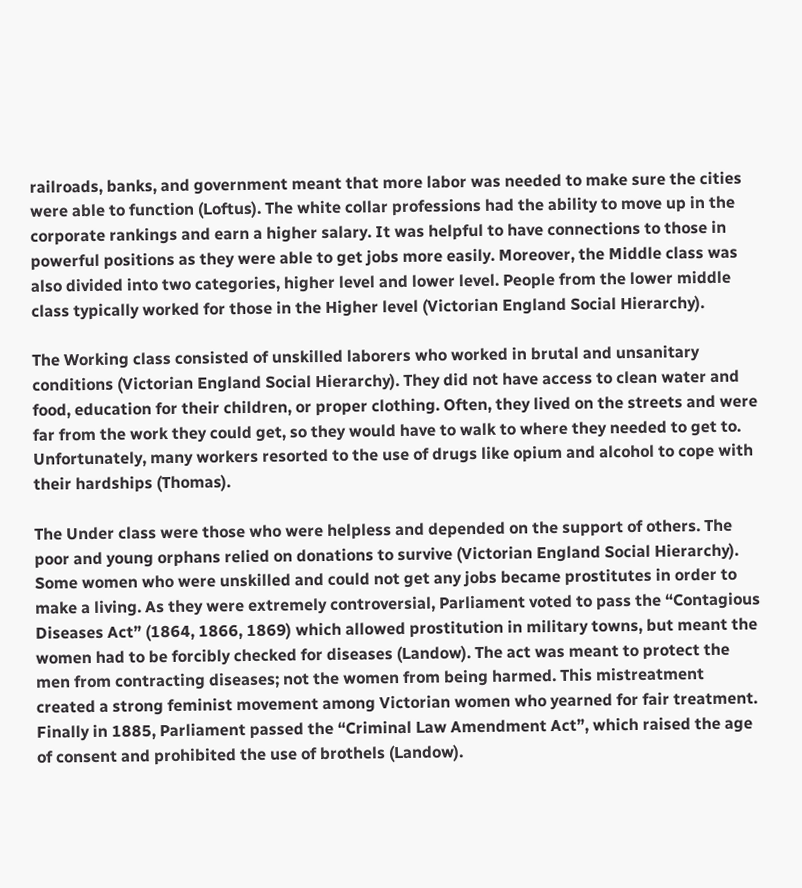railroads, banks, and government meant that more labor was needed to make sure the cities were able to function (Loftus). The white collar professions had the ability to move up in the corporate rankings and earn a higher salary. It was helpful to have connections to those in powerful positions as they were able to get jobs more easily. Moreover, the Middle class was also divided into two categories, higher level and lower level. People from the lower middle class typically worked for those in the Higher level (Victorian England Social Hierarchy).

The Working class consisted of unskilled laborers who worked in brutal and unsanitary conditions (Victorian England Social Hierarchy). They did not have access to clean water and food, education for their children, or proper clothing. Often, they lived on the streets and were far from the work they could get, so they would have to walk to where they needed to get to. Unfortunately, many workers resorted to the use of drugs like opium and alcohol to cope with their hardships (Thomas).

The Under class were those who were helpless and depended on the support of others. The poor and young orphans relied on donations to survive (Victorian England Social Hierarchy). Some women who were unskilled and could not get any jobs became prostitutes in order to make a living. As they were extremely controversial, Parliament voted to pass the “Contagious Diseases Act” (1864, 1866, 1869) which allowed prostitution in military towns, but meant the women had to be forcibly checked for diseases (Landow). The act was meant to protect the men from contracting diseases; not the women from being harmed. This mistreatment created a strong feminist movement among Victorian women who yearned for fair treatment. Finally in 1885, Parliament passed the “Criminal Law Amendment Act”, which raised the age of consent and prohibited the use of brothels (Landow).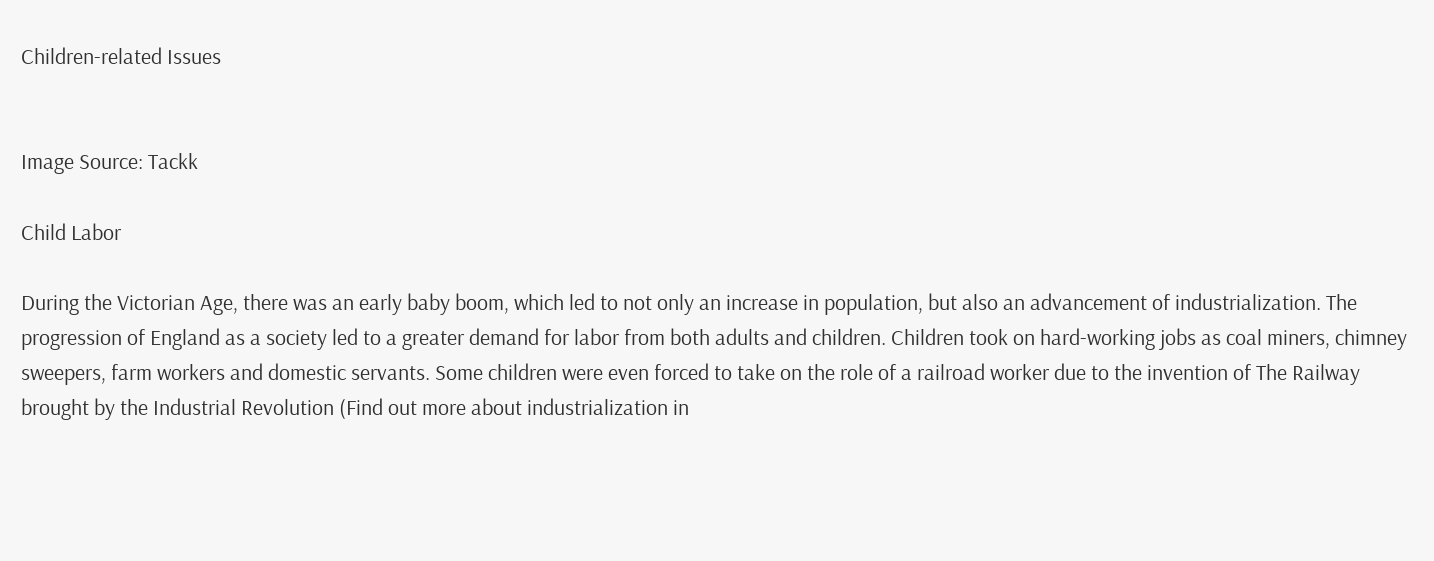Children-related Issues


Image Source: Tackk

Child Labor

During the Victorian Age, there was an early baby boom, which led to not only an increase in population, but also an advancement of industrialization. The progression of England as a society led to a greater demand for labor from both adults and children. Children took on hard-working jobs as coal miners, chimney sweepers, farm workers and domestic servants. Some children were even forced to take on the role of a railroad worker due to the invention of The Railway brought by the Industrial Revolution (Find out more about industrialization in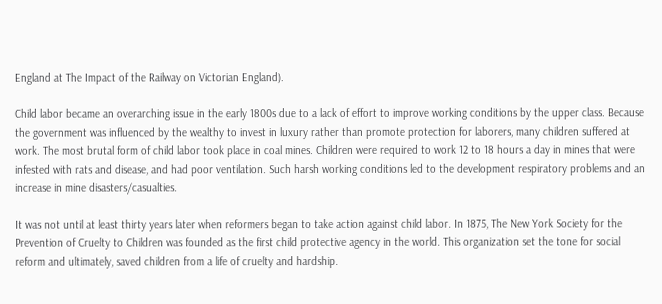England at The Impact of the Railway on Victorian England).

Child labor became an overarching issue in the early 1800s due to a lack of effort to improve working conditions by the upper class. Because the government was influenced by the wealthy to invest in luxury rather than promote protection for laborers, many children suffered at work. The most brutal form of child labor took place in coal mines. Children were required to work 12 to 18 hours a day in mines that were infested with rats and disease, and had poor ventilation. Such harsh working conditions led to the development respiratory problems and an increase in mine disasters/casualties.

It was not until at least thirty years later when reformers began to take action against child labor. In 1875, The New York Society for the Prevention of Cruelty to Children was founded as the first child protective agency in the world. This organization set the tone for social reform and ultimately, saved children from a life of cruelty and hardship.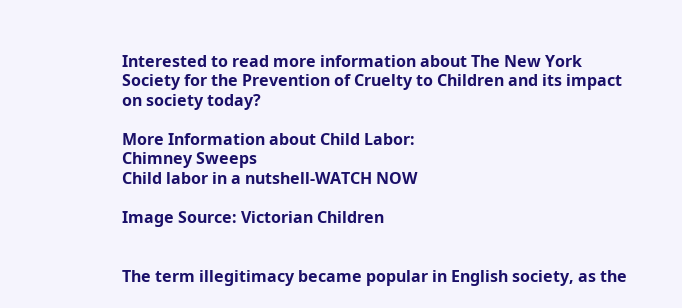Interested to read more information about The New York Society for the Prevention of Cruelty to Children and its impact on society today?

More Information about Child Labor:
Chimney Sweeps
Child labor in a nutshell-WATCH NOW

Image Source: Victorian Children


The term illegitimacy became popular in English society, as the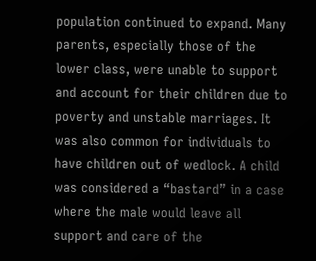population continued to expand. Many parents, especially those of the lower class, were unable to support and account for their children due to poverty and unstable marriages. It was also common for individuals to have children out of wedlock. A child was considered a “bastard” in a case where the male would leave all support and care of the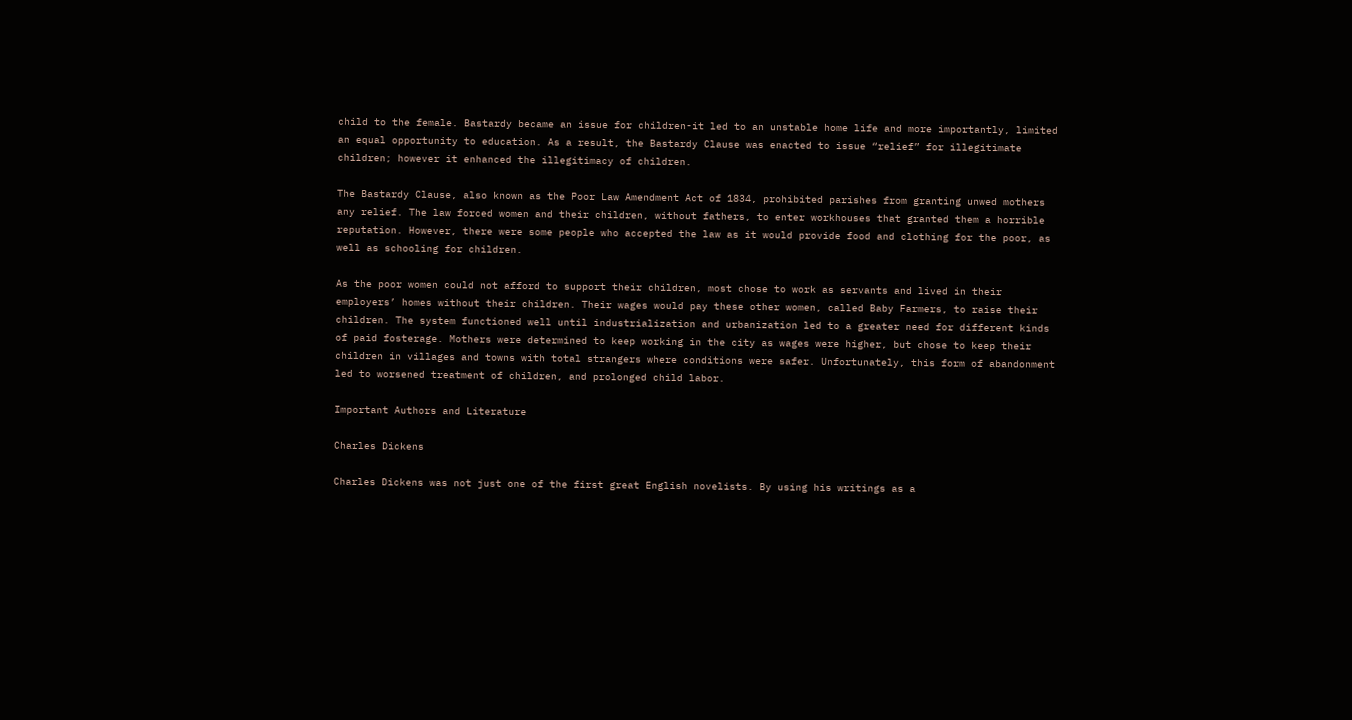child to the female. Bastardy became an issue for children-it led to an unstable home life and more importantly, limited an equal opportunity to education. As a result, the Bastardy Clause was enacted to issue “relief” for illegitimate children; however it enhanced the illegitimacy of children.

The Bastardy Clause, also known as the Poor Law Amendment Act of 1834, prohibited parishes from granting unwed mothers any relief. The law forced women and their children, without fathers, to enter workhouses that granted them a horrible reputation. However, there were some people who accepted the law as it would provide food and clothing for the poor, as well as schooling for children.

As the poor women could not afford to support their children, most chose to work as servants and lived in their employers’ homes without their children. Their wages would pay these other women, called Baby Farmers, to raise their children. The system functioned well until industrialization and urbanization led to a greater need for different kinds of paid fosterage. Mothers were determined to keep working in the city as wages were higher, but chose to keep their children in villages and towns with total strangers where conditions were safer. Unfortunately, this form of abandonment led to worsened treatment of children, and prolonged child labor.

Important Authors and Literature

Charles Dickens

Charles Dickens was not just one of the first great English novelists. By using his writings as a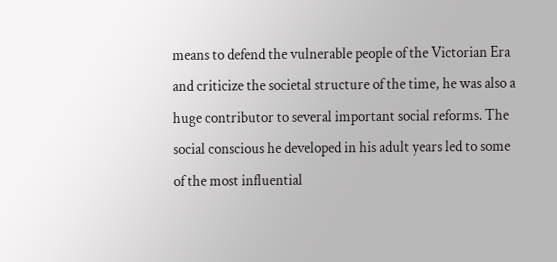means to defend the vulnerable people of the Victorian Era and criticize the societal structure of the time, he was also a huge contributor to several important social reforms. The social conscious he developed in his adult years led to some of the most influential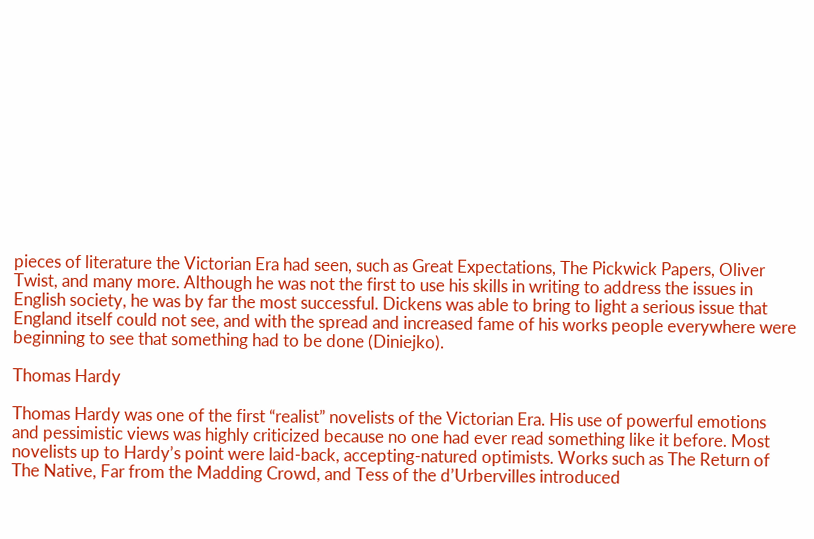pieces of literature the Victorian Era had seen, such as Great Expectations, The Pickwick Papers, Oliver Twist, and many more. Although he was not the first to use his skills in writing to address the issues in English society, he was by far the most successful. Dickens was able to bring to light a serious issue that England itself could not see, and with the spread and increased fame of his works people everywhere were beginning to see that something had to be done (Diniejko).

Thomas Hardy

Thomas Hardy was one of the first “realist” novelists of the Victorian Era. His use of powerful emotions and pessimistic views was highly criticized because no one had ever read something like it before. Most novelists up to Hardy’s point were laid-back, accepting-natured optimists. Works such as The Return of The Native, Far from the Madding Crowd, and Tess of the d’Urbervilles introduced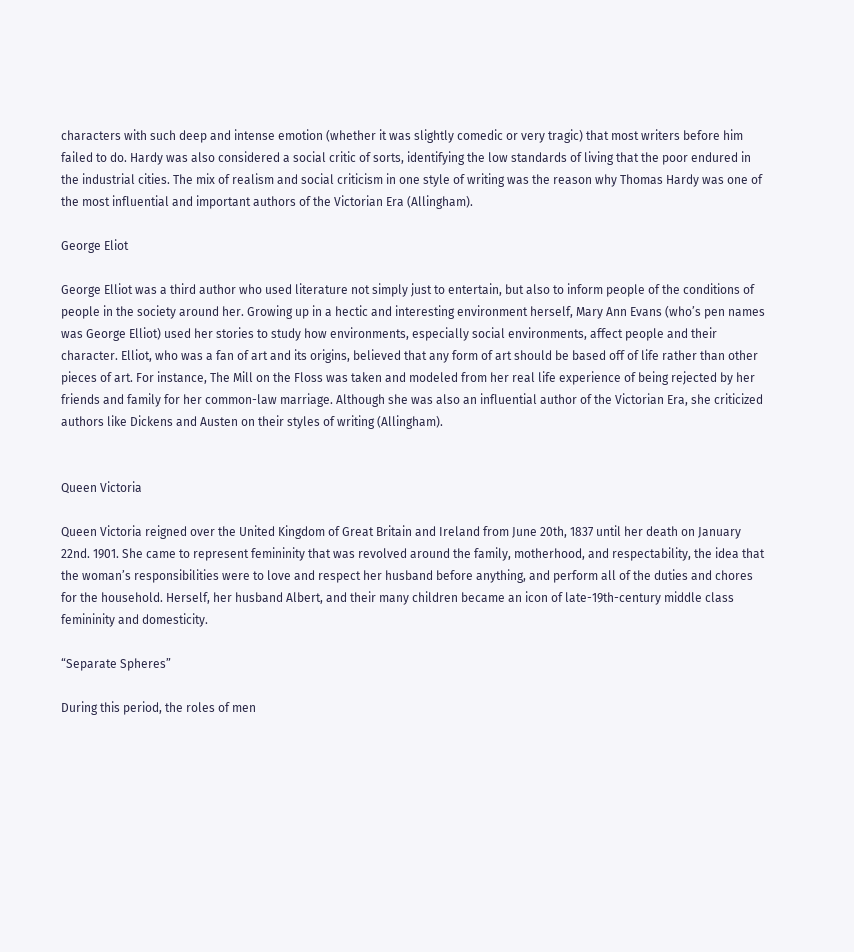characters with such deep and intense emotion (whether it was slightly comedic or very tragic) that most writers before him failed to do. Hardy was also considered a social critic of sorts, identifying the low standards of living that the poor endured in the industrial cities. The mix of realism and social criticism in one style of writing was the reason why Thomas Hardy was one of the most influential and important authors of the Victorian Era (Allingham).

George Eliot

George Elliot was a third author who used literature not simply just to entertain, but also to inform people of the conditions of people in the society around her. Growing up in a hectic and interesting environment herself, Mary Ann Evans (who’s pen names was George Elliot) used her stories to study how environments, especially social environments, affect people and their character. Elliot, who was a fan of art and its origins, believed that any form of art should be based off of life rather than other pieces of art. For instance, The Mill on the Floss was taken and modeled from her real life experience of being rejected by her friends and family for her common-law marriage. Although she was also an influential author of the Victorian Era, she criticized authors like Dickens and Austen on their styles of writing (Allingham).


Queen Victoria

Queen Victoria reigned over the United Kingdom of Great Britain and Ireland from June 20th, 1837 until her death on January 22nd. 1901. She came to represent femininity that was revolved around the family, motherhood, and respectability, the idea that the woman’s responsibilities were to love and respect her husband before anything, and perform all of the duties and chores for the household. Herself, her husband Albert, and their many children became an icon of late-19th-century middle class femininity and domesticity.

“Separate Spheres”

During this period, the roles of men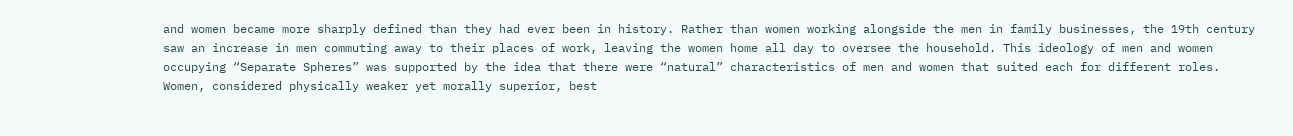and women became more sharply defined than they had ever been in history. Rather than women working alongside the men in family businesses, the 19th century saw an increase in men commuting away to their places of work, leaving the women home all day to oversee the household. This ideology of men and women occupying “Separate Spheres” was supported by the idea that there were “natural” characteristics of men and women that suited each for different roles. Women, considered physically weaker yet morally superior, best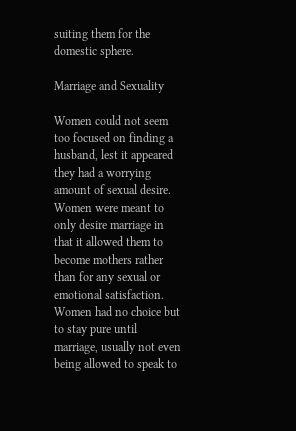suiting them for the domestic sphere.

Marriage and Sexuality

Women could not seem too focused on finding a husband, lest it appeared they had a worrying amount of sexual desire. Women were meant to only desire marriage in that it allowed them to become mothers rather than for any sexual or emotional satisfaction. Women had no choice but to stay pure until marriage, usually not even being allowed to speak to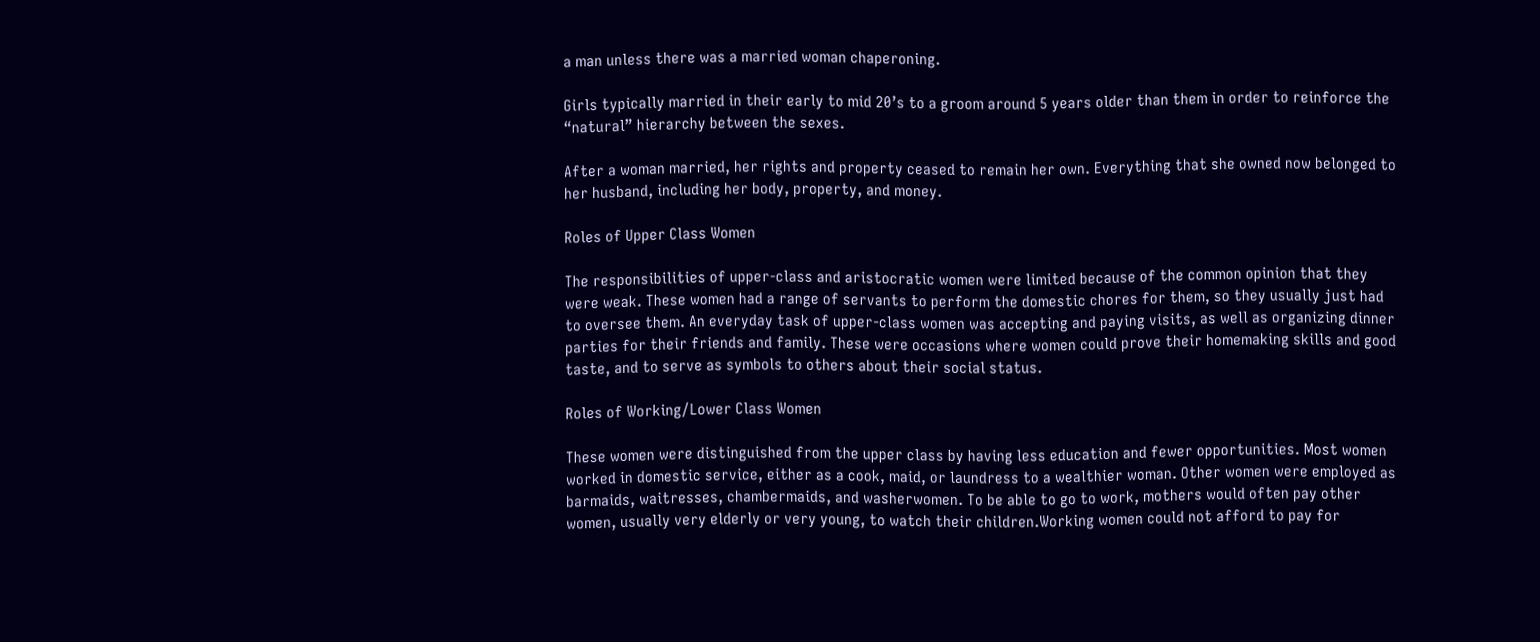a man unless there was a married woman chaperoning.

Girls typically married in their early to mid 20’s to a groom around 5 years older than them in order to reinforce the “natural” hierarchy between the sexes.

After a woman married, her rights and property ceased to remain her own. Everything that she owned now belonged to her husband, including her body, property, and money.

Roles of Upper Class Women

The responsibilities of upper-class and aristocratic women were limited because of the common opinion that they were weak. These women had a range of servants to perform the domestic chores for them, so they usually just had to oversee them. An everyday task of upper-class women was accepting and paying visits, as well as organizing dinner parties for their friends and family. These were occasions where women could prove their homemaking skills and good taste, and to serve as symbols to others about their social status.

Roles of Working/Lower Class Women

These women were distinguished from the upper class by having less education and fewer opportunities. Most women worked in domestic service, either as a cook, maid, or laundress to a wealthier woman. Other women were employed as barmaids, waitresses, chambermaids, and washerwomen. To be able to go to work, mothers would often pay other women, usually very elderly or very young, to watch their children.Working women could not afford to pay for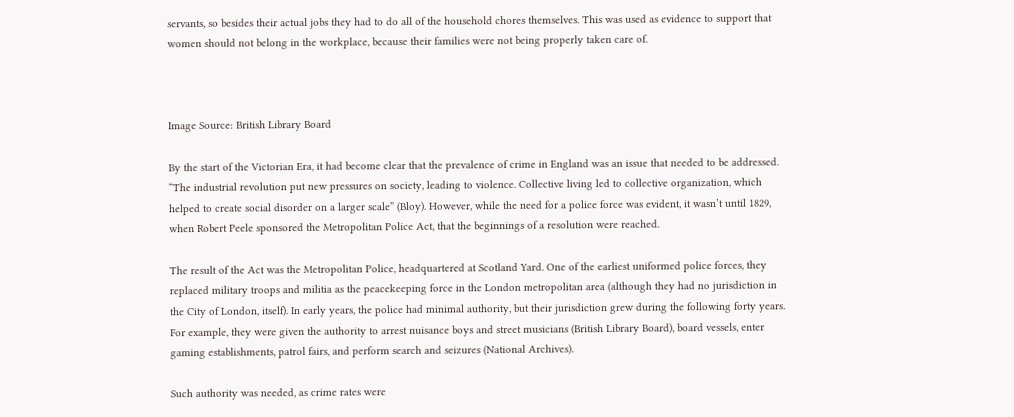servants, so besides their actual jobs they had to do all of the household chores themselves. This was used as evidence to support that women should not belong in the workplace, because their families were not being properly taken care of.



Image Source: British Library Board

By the start of the Victorian Era, it had become clear that the prevalence of crime in England was an issue that needed to be addressed. “The industrial revolution put new pressures on society, leading to violence. Collective living led to collective organization, which helped to create social disorder on a larger scale” (Bloy). However, while the need for a police force was evident, it wasn’t until 1829, when Robert Peele sponsored the Metropolitan Police Act, that the beginnings of a resolution were reached.

The result of the Act was the Metropolitan Police, headquartered at Scotland Yard. One of the earliest uniformed police forces, they replaced military troops and militia as the peacekeeping force in the London metropolitan area (although they had no jurisdiction in the City of London, itself). In early years, the police had minimal authority, but their jurisdiction grew during the following forty years. For example, they were given the authority to arrest nuisance boys and street musicians (British Library Board), board vessels, enter gaming establishments, patrol fairs, and perform search and seizures (National Archives).

Such authority was needed, as crime rates were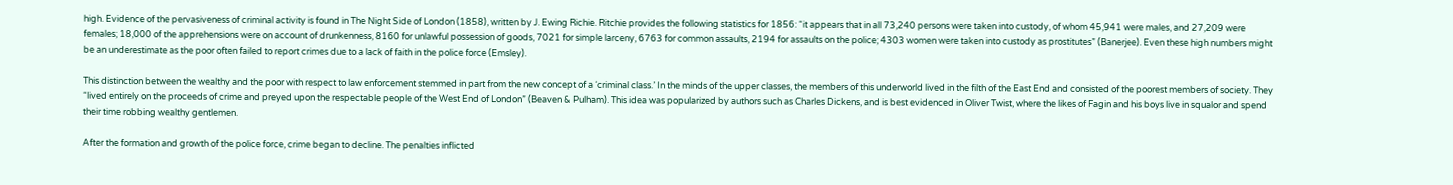high. Evidence of the pervasiveness of criminal activity is found in The Night Side of London (1858), written by J. Ewing Richie. Ritchie provides the following statistics for 1856: “it appears that in all 73,240 persons were taken into custody, of whom 45,941 were males, and 27,209 were females; 18,000 of the apprehensions were on account of drunkenness, 8160 for unlawful possession of goods, 7021 for simple larceny, 6763 for common assaults, 2194 for assaults on the police; 4303 women were taken into custody as prostitutes” (Banerjee). Even these high numbers might be an underestimate as the poor often failed to report crimes due to a lack of faith in the police force (Emsley).

This distinction between the wealthy and the poor with respect to law enforcement stemmed in part from the new concept of a ‘criminal class.’ In the minds of the upper classes, the members of this underworld lived in the filth of the East End and consisted of the poorest members of society. They “lived entirely on the proceeds of crime and preyed upon the respectable people of the West End of London” (Beaven & Pulham). This idea was popularized by authors such as Charles Dickens, and is best evidenced in Oliver Twist, where the likes of Fagin and his boys live in squalor and spend their time robbing wealthy gentlemen.

After the formation and growth of the police force, crime began to decline. The penalties inflicted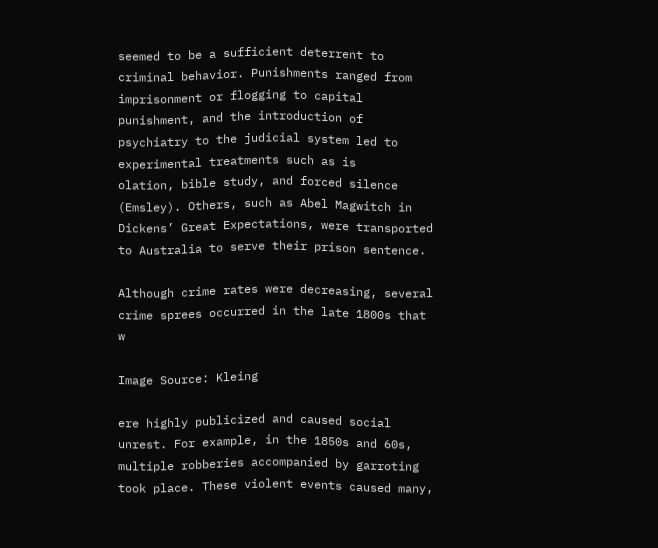seemed to be a sufficient deterrent to criminal behavior. Punishments ranged from imprisonment or flogging to capital punishment, and the introduction of psychiatry to the judicial system led to experimental treatments such as is
olation, bible study, and forced silence (Emsley). Others, such as Abel Magwitch in Dickens’ Great Expectations, were transported to Australia to serve their prison sentence.

Although crime rates were decreasing, several crime sprees occurred in the late 1800s that w

Image Source: Kleing

ere highly publicized and caused social unrest. For example, in the 1850s and 60s, multiple robberies accompanied by garroting took place. These violent events caused many,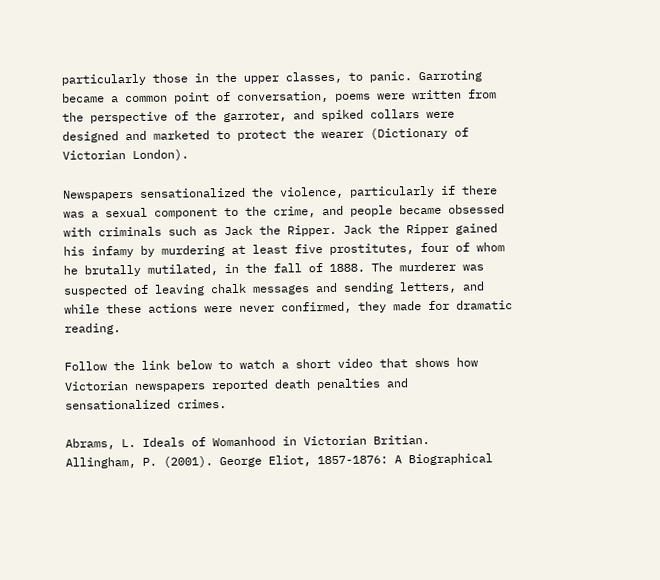particularly those in the upper classes, to panic. Garroting became a common point of conversation, poems were written from the perspective of the garroter, and spiked collars were designed and marketed to protect the wearer (Dictionary of Victorian London).

Newspapers sensationalized the violence, particularly if there was a sexual component to the crime, and people became obsessed with criminals such as Jack the Ripper. Jack the Ripper gained his infamy by murdering at least five prostitutes, four of whom he brutally mutilated, in the fall of 1888. The murderer was suspected of leaving chalk messages and sending letters, and while these actions were never confirmed, they made for dramatic reading.

Follow the link below to watch a short video that shows how Victorian newspapers reported death penalties and sensationalized crimes.

Abrams, L. Ideals of Womanhood in Victorian Britian.
Allingham, P. (2001). George Eliot, 1857-1876: A Biographical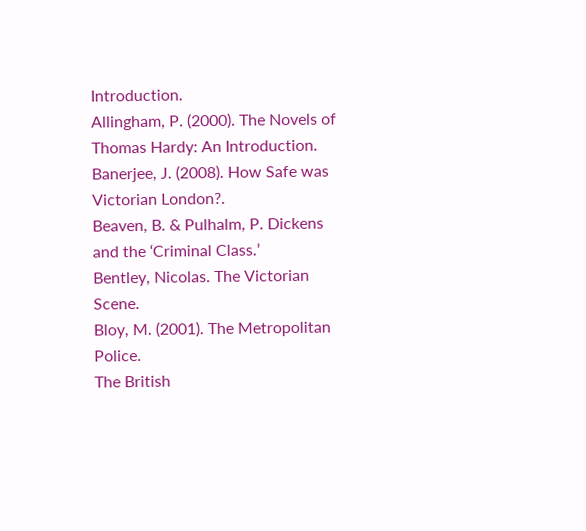Introduction.
Allingham, P. (2000). The Novels of Thomas Hardy: An Introduction.
Banerjee, J. (2008). How Safe was Victorian London?.
Beaven, B. & Pulhalm, P. Dickens and the ‘Criminal Class.’
Bentley, Nicolas. The Victorian Scene.
Bloy, M. (2001). The Metropolitan Police.
The British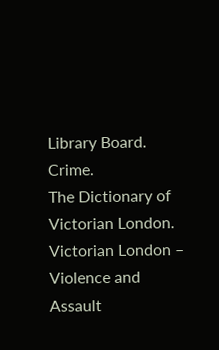Library Board. Crime.
The Dictionary of Victorian London. Victorian London – Violence and Assault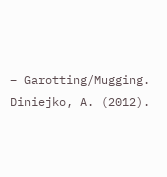– Garotting/Mugging.
Diniejko, A. (2012).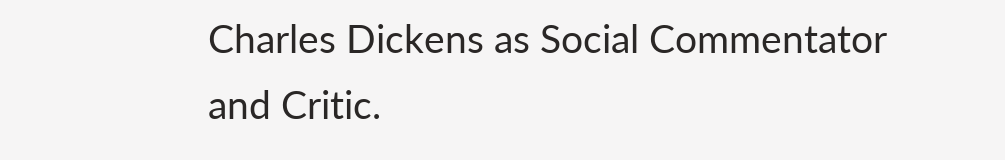Charles Dickens as Social Commentator and Critic.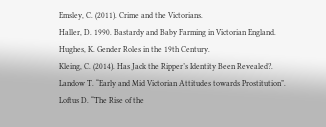Emsley, C. (2011). Crime and the Victorians.
Haller, D. 1990. Bastardy and Baby Farming in Victorian England.
Hughes, K. Gender Roles in the 19th Century.
Kleing, C. (2014). Has Jack the Ripper’s Identity Been Revealed?.
Landow T. “Early and Mid Victorian Attitudes towards Prostitution”.
Loftus D. “The Rise of the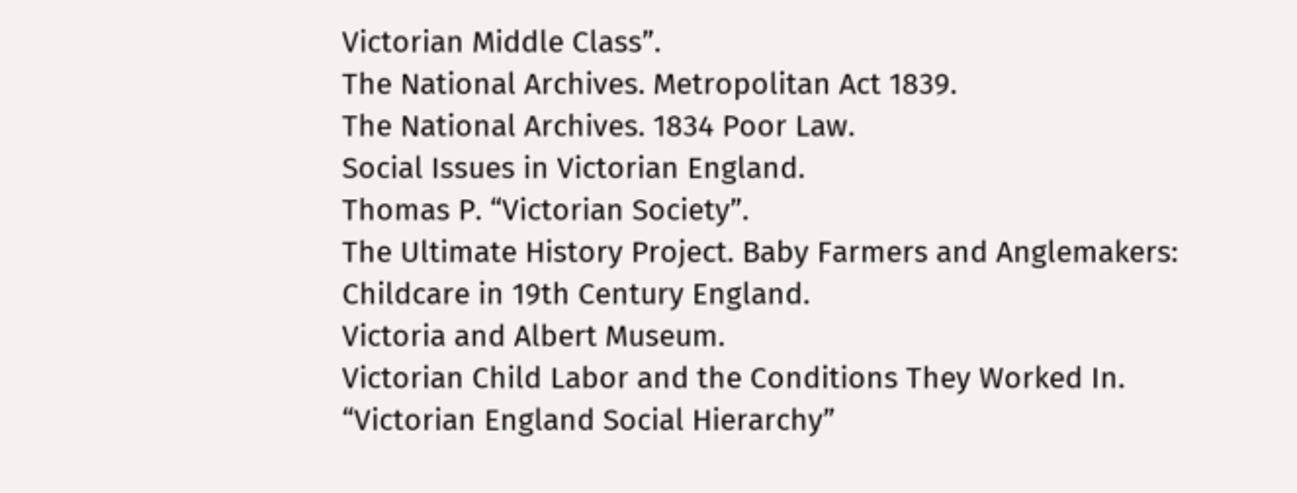Victorian Middle Class”.
The National Archives. Metropolitan Act 1839.
The National Archives. 1834 Poor Law.
Social Issues in Victorian England.
Thomas P. “Victorian Society”.
The Ultimate History Project. Baby Farmers and Anglemakers: Childcare in 19th Century England.
Victoria and Albert Museum.
Victorian Child Labor and the Conditions They Worked In.
“Victorian England Social Hierarchy”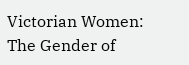Victorian Women: The Gender of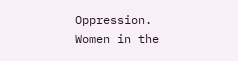Oppression.
Women in the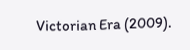Victorian Era (2009).